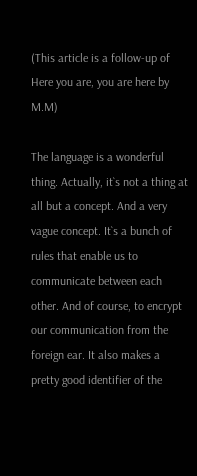(This article is a follow-up of Here you are, you are here by M.M)

The language is a wonderful thing. Actually, it`s not a thing at all but a concept. And a very vague concept. It`s a bunch of rules that enable us to communicate between each other. And of course, to encrypt our communication from the foreign ear. It also makes a pretty good identifier of the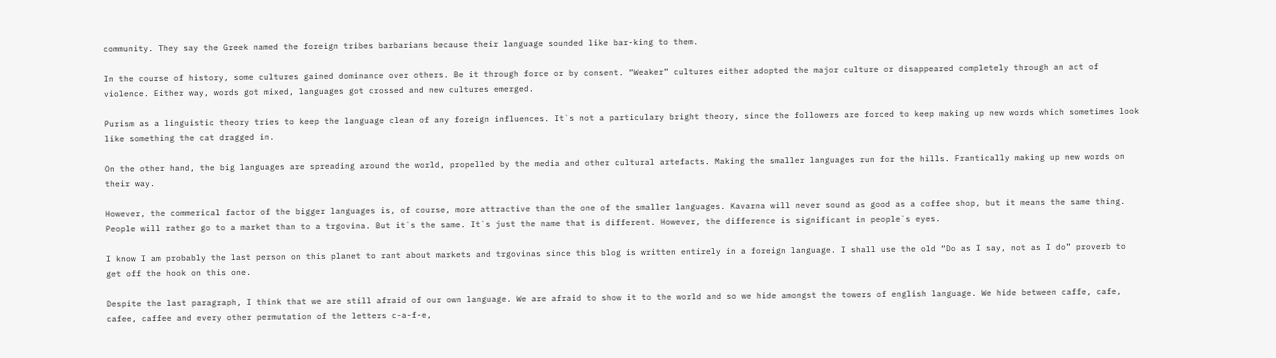community. They say the Greek named the foreign tribes barbarians because their language sounded like bar-king to them.

In the course of history, some cultures gained dominance over others. Be it through force or by consent. “Weaker” cultures either adopted the major culture or disappeared completely through an act of violence. Either way, words got mixed, languages got crossed and new cultures emerged.

Purism as a linguistic theory tries to keep the language clean of any foreign influences. It`s not a particulary bright theory, since the followers are forced to keep making up new words which sometimes look like something the cat dragged in.

On the other hand, the big languages are spreading around the world, propelled by the media and other cultural artefacts. Making the smaller languages run for the hills. Frantically making up new words on their way.

However, the commerical factor of the bigger languages is, of course, more attractive than the one of the smaller languages. Kavarna will never sound as good as a coffee shop, but it means the same thing. People will rather go to a market than to a trgovina. But it`s the same. It`s just the name that is different. However, the difference is significant in people`s eyes.

I know I am probably the last person on this planet to rant about markets and trgovinas since this blog is written entirely in a foreign language. I shall use the old “Do as I say, not as I do” proverb to get off the hook on this one.

Despite the last paragraph, I think that we are still afraid of our own language. We are afraid to show it to the world and so we hide amongst the towers of english language. We hide between caffe, cafe, cafee, caffee and every other permutation of the letters c-a-f-e,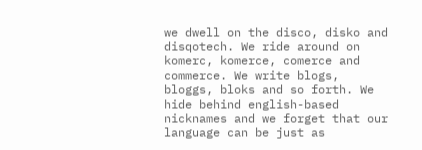we dwell on the disco, disko and disqotech. We ride around on komerc, komerce, comerce and commerce. We write blogs, bloggs, bloks and so forth. We hide behind english-based nicknames and we forget that our language can be just as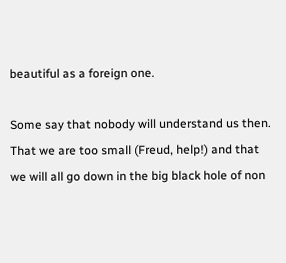beautiful as a foreign one.

Some say that nobody will understand us then. That we are too small (Freud, help!) and that we will all go down in the big black hole of non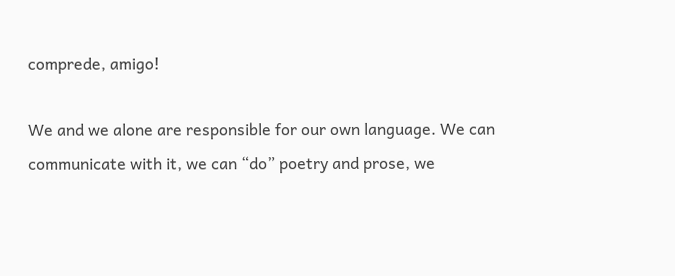comprede, amigo!

We and we alone are responsible for our own language. We can communicate with it, we can “do” poetry and prose, we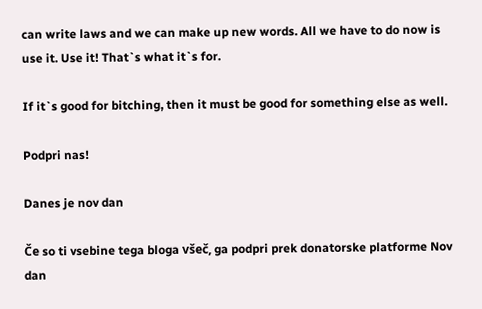can write laws and we can make up new words. All we have to do now is use it. Use it! That`s what it`s for.

If it`s good for bitching, then it must be good for something else as well.

Podpri nas!

Danes je nov dan

Če so ti vsebine tega bloga všeč, ga podpri prek donatorske platforme Nov dan